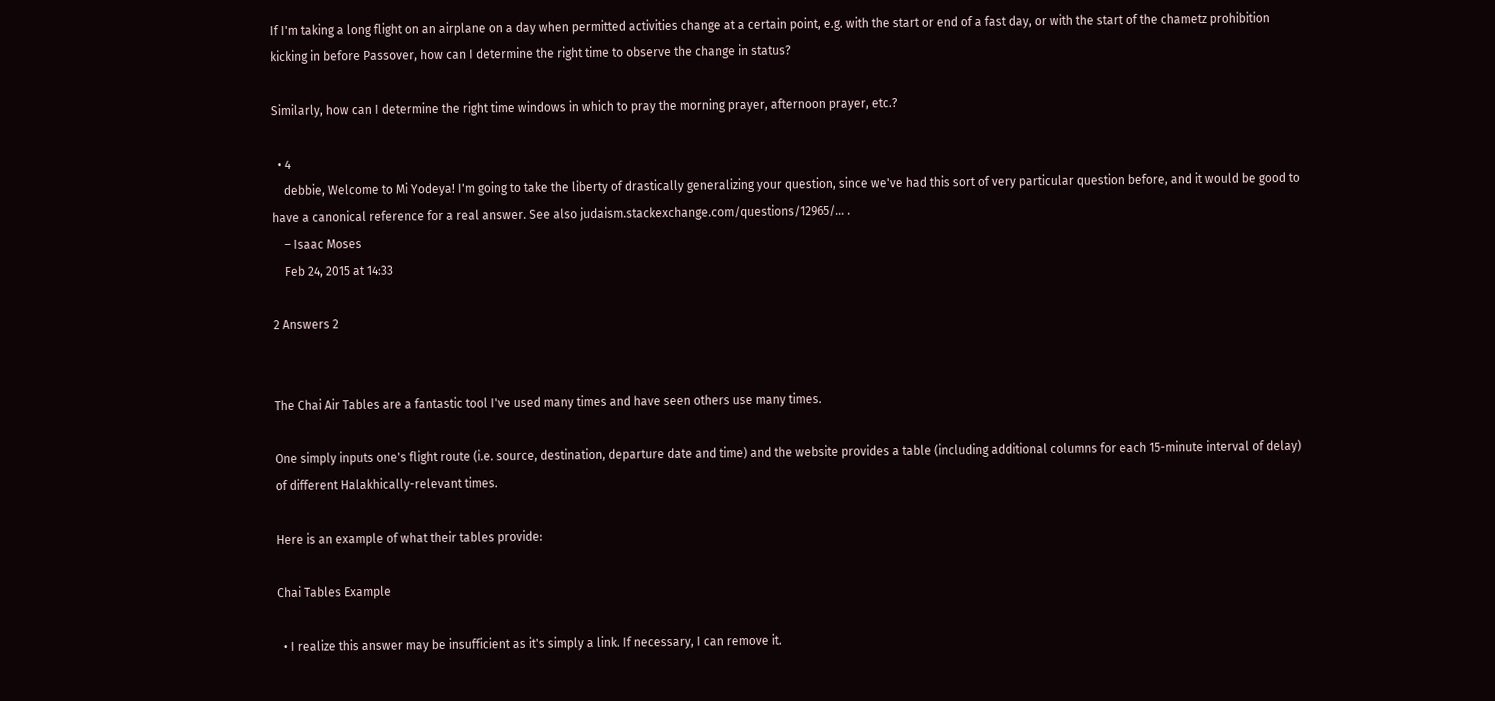If I'm taking a long flight on an airplane on a day when permitted activities change at a certain point, e.g. with the start or end of a fast day, or with the start of the chametz prohibition kicking in before Passover, how can I determine the right time to observe the change in status?

Similarly, how can I determine the right time windows in which to pray the morning prayer, afternoon prayer, etc.?

  • 4
    debbie, Welcome to Mi Yodeya! I'm going to take the liberty of drastically generalizing your question, since we've had this sort of very particular question before, and it would be good to have a canonical reference for a real answer. See also judaism.stackexchange.com/questions/12965/… .
    – Isaac Moses
    Feb 24, 2015 at 14:33

2 Answers 2


The Chai Air Tables are a fantastic tool I've used many times and have seen others use many times.

One simply inputs one's flight route (i.e. source, destination, departure date and time) and the website provides a table (including additional columns for each 15-minute interval of delay) of different Halakhically-relevant times.

Here is an example of what their tables provide:

Chai Tables Example

  • I realize this answer may be insufficient as it's simply a link. If necessary, I can remove it.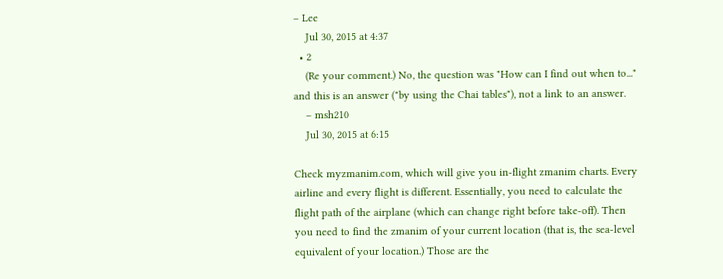– Lee
    Jul 30, 2015 at 4:37
  • 2
    (Re your comment.) No, the question was "How can I find out when to..." and this is an answer ("by using the Chai tables"), not a link to an answer.
    – msh210
    Jul 30, 2015 at 6:15

Check myzmanim.com, which will give you in-flight zmanim charts. Every airline and every flight is different. Essentially, you need to calculate the flight path of the airplane (which can change right before take-off). Then you need to find the zmanim of your current location (that is, the sea-level equivalent of your location.) Those are the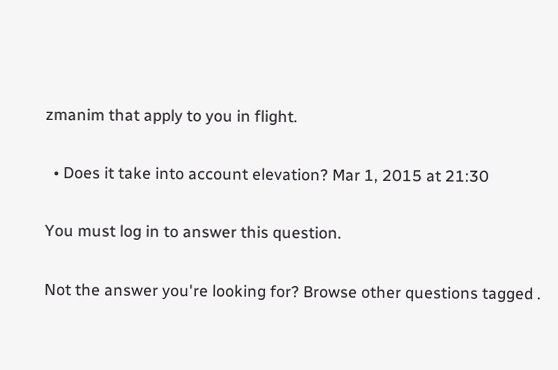zmanim that apply to you in flight.

  • Does it take into account elevation? Mar 1, 2015 at 21:30

You must log in to answer this question.

Not the answer you're looking for? Browse other questions tagged .